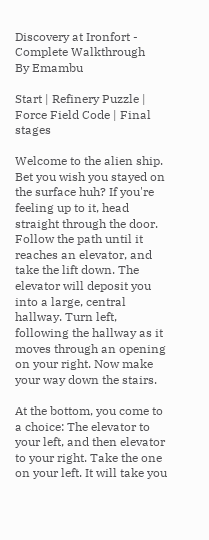Discovery at Ironfort - Complete Walkthrough
By Emambu

Start | Refinery Puzzle | Force Field Code | Final stages

Welcome to the alien ship. Bet you wish you stayed on the surface huh? If you're feeling up to it, head straight through the door. Follow the path until it reaches an elevator, and take the lift down. The elevator will deposit you into a large, central hallway. Turn left, following the hallway as it moves through an opening on your right. Now make your way down the stairs.

At the bottom, you come to a choice: The elevator to your left, and then elevator to your right. Take the one on your left. It will take you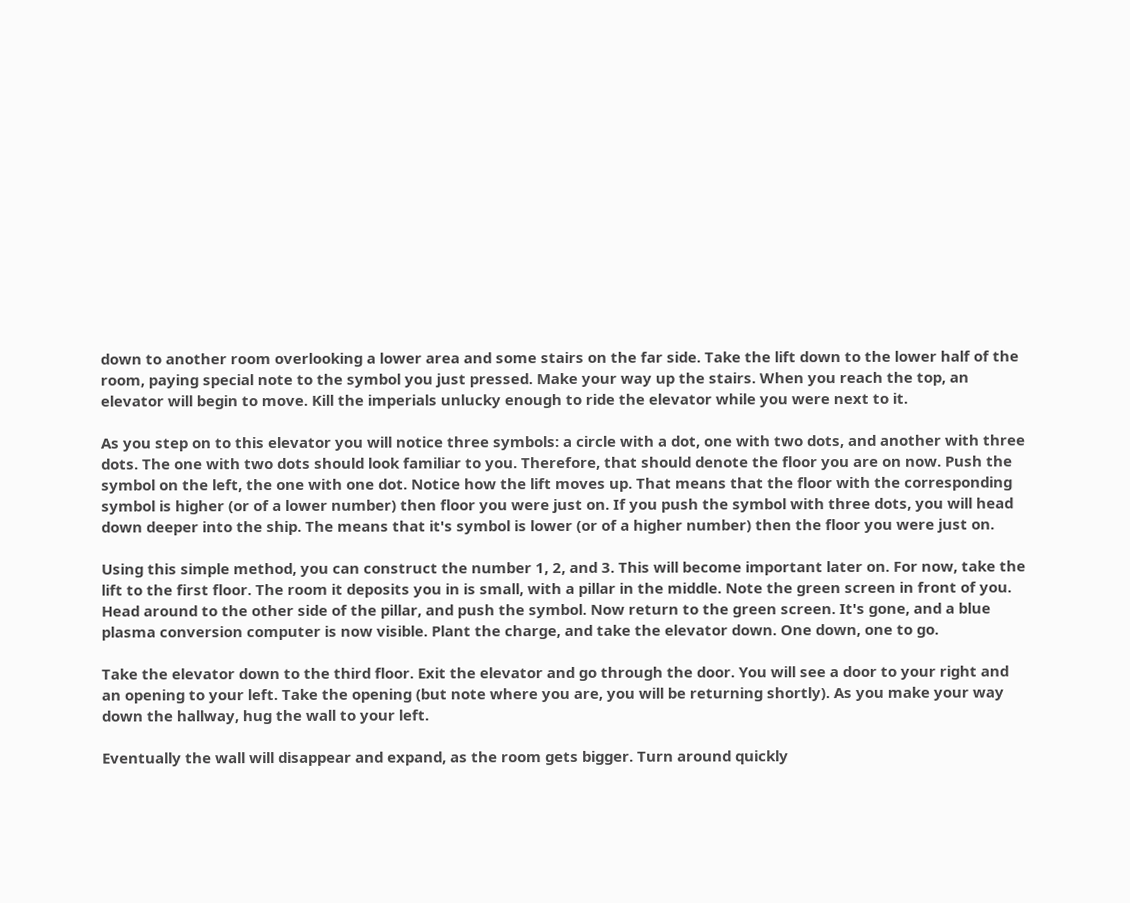down to another room overlooking a lower area and some stairs on the far side. Take the lift down to the lower half of the room, paying special note to the symbol you just pressed. Make your way up the stairs. When you reach the top, an elevator will begin to move. Kill the imperials unlucky enough to ride the elevator while you were next to it.

As you step on to this elevator you will notice three symbols: a circle with a dot, one with two dots, and another with three dots. The one with two dots should look familiar to you. Therefore, that should denote the floor you are on now. Push the symbol on the left, the one with one dot. Notice how the lift moves up. That means that the floor with the corresponding symbol is higher (or of a lower number) then floor you were just on. If you push the symbol with three dots, you will head down deeper into the ship. The means that it's symbol is lower (or of a higher number) then the floor you were just on.

Using this simple method, you can construct the number 1, 2, and 3. This will become important later on. For now, take the lift to the first floor. The room it deposits you in is small, with a pillar in the middle. Note the green screen in front of you. Head around to the other side of the pillar, and push the symbol. Now return to the green screen. It's gone, and a blue plasma conversion computer is now visible. Plant the charge, and take the elevator down. One down, one to go.

Take the elevator down to the third floor. Exit the elevator and go through the door. You will see a door to your right and an opening to your left. Take the opening (but note where you are, you will be returning shortly). As you make your way down the hallway, hug the wall to your left.

Eventually the wall will disappear and expand, as the room gets bigger. Turn around quickly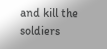and kill the soldiers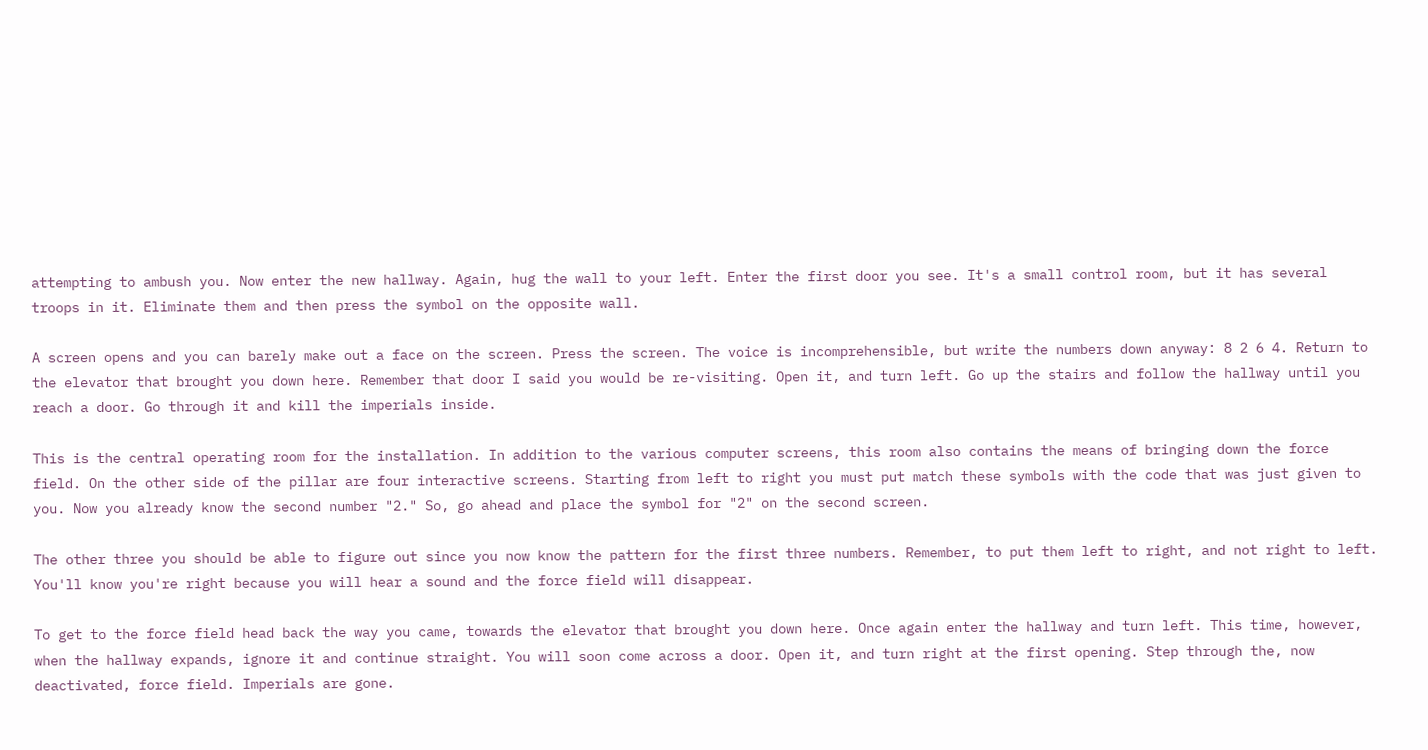attempting to ambush you. Now enter the new hallway. Again, hug the wall to your left. Enter the first door you see. It's a small control room, but it has several troops in it. Eliminate them and then press the symbol on the opposite wall.

A screen opens and you can barely make out a face on the screen. Press the screen. The voice is incomprehensible, but write the numbers down anyway: 8 2 6 4. Return to the elevator that brought you down here. Remember that door I said you would be re-visiting. Open it, and turn left. Go up the stairs and follow the hallway until you reach a door. Go through it and kill the imperials inside.

This is the central operating room for the installation. In addition to the various computer screens, this room also contains the means of bringing down the force field. On the other side of the pillar are four interactive screens. Starting from left to right you must put match these symbols with the code that was just given to you. Now you already know the second number "2." So, go ahead and place the symbol for "2" on the second screen.

The other three you should be able to figure out since you now know the pattern for the first three numbers. Remember, to put them left to right, and not right to left. You'll know you're right because you will hear a sound and the force field will disappear.

To get to the force field head back the way you came, towards the elevator that brought you down here. Once again enter the hallway and turn left. This time, however, when the hallway expands, ignore it and continue straight. You will soon come across a door. Open it, and turn right at the first opening. Step through the, now deactivated, force field. Imperials are gone.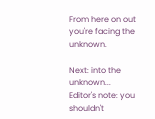From here on out you're facing the unknown.

Next: into the unknown...
Editor's note: you shouldn't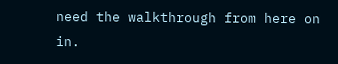need the walkthrough from here on in.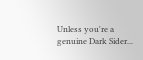Unless you're a genuine Dark Sider...